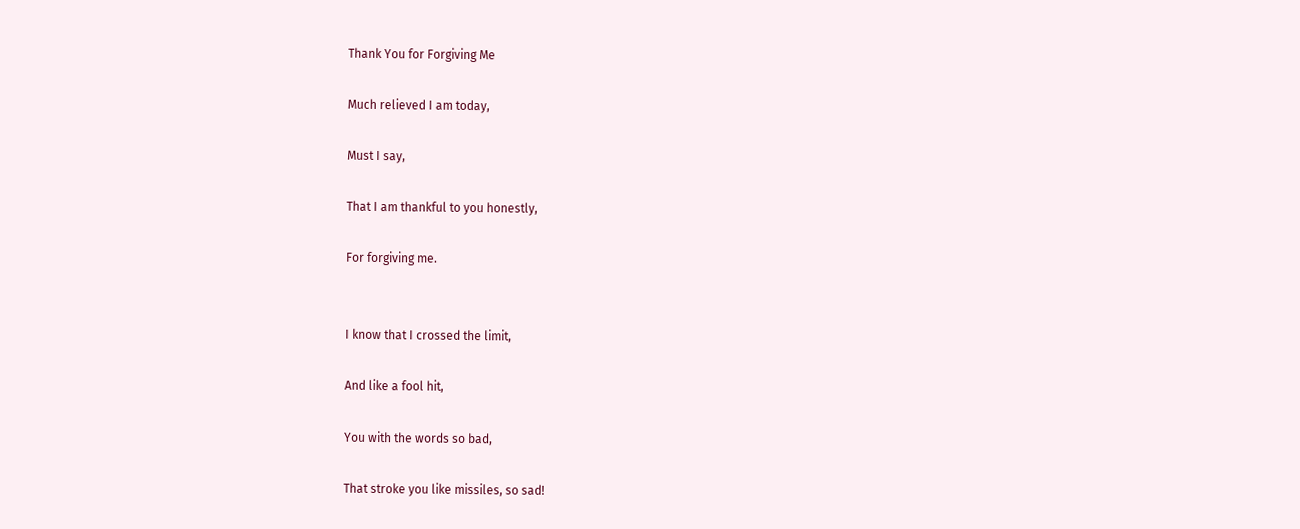Thank You for Forgiving Me

Much relieved I am today,

Must I say,

That I am thankful to you honestly,

For forgiving me.


I know that I crossed the limit,

And like a fool hit,

You with the words so bad,

That stroke you like missiles, so sad!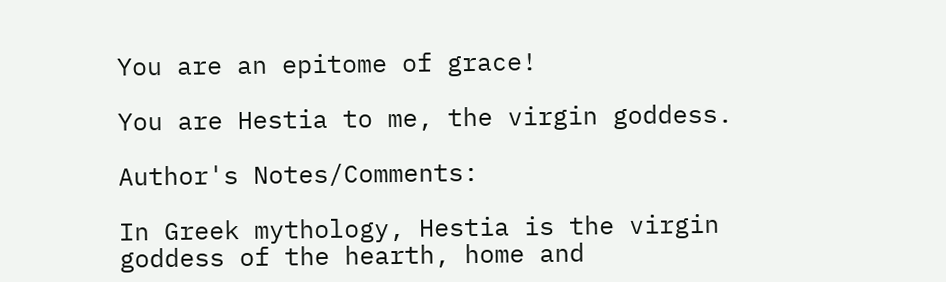You are an epitome of grace!

You are Hestia to me, the virgin goddess.

Author's Notes/Comments:

In Greek mythology, Hestia is the virgin goddess of the hearth, home and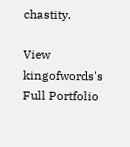chastity.

View kingofwords's Full Portfolio